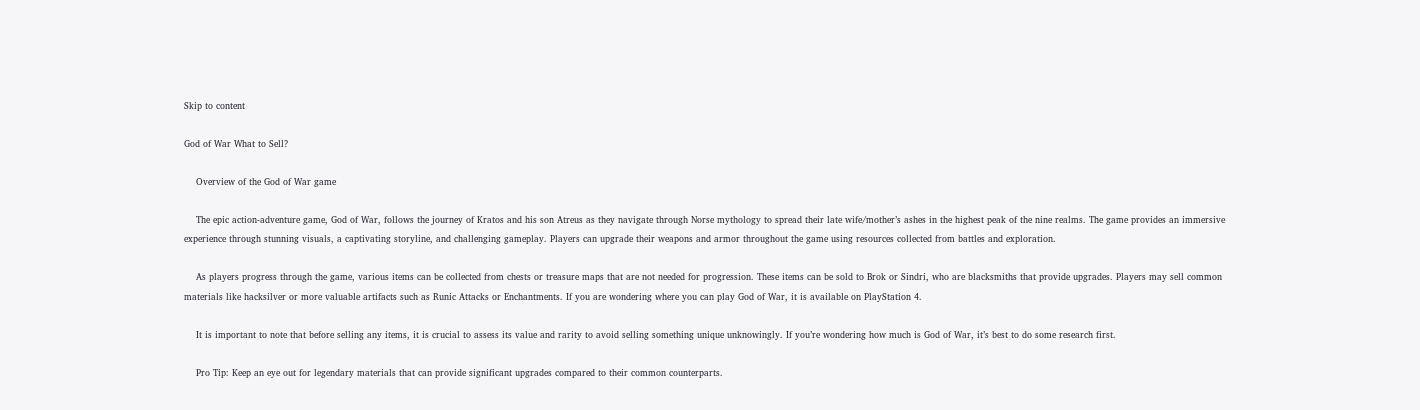Skip to content

God of War What to Sell?

    Overview of the God of War game

    The epic action-adventure game, God of War, follows the journey of Kratos and his son Atreus as they navigate through Norse mythology to spread their late wife/mother’s ashes in the highest peak of the nine realms. The game provides an immersive experience through stunning visuals, a captivating storyline, and challenging gameplay. Players can upgrade their weapons and armor throughout the game using resources collected from battles and exploration.

    As players progress through the game, various items can be collected from chests or treasure maps that are not needed for progression. These items can be sold to Brok or Sindri, who are blacksmiths that provide upgrades. Players may sell common materials like hacksilver or more valuable artifacts such as Runic Attacks or Enchantments. If you are wondering where you can play God of War, it is available on PlayStation 4.

    It is important to note that before selling any items, it is crucial to assess its value and rarity to avoid selling something unique unknowingly. If you’re wondering how much is God of War, it’s best to do some research first.

    Pro Tip: Keep an eye out for legendary materials that can provide significant upgrades compared to their common counterparts.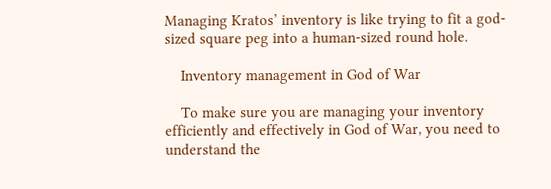Managing Kratos’ inventory is like trying to fit a god-sized square peg into a human-sized round hole.

    Inventory management in God of War

    To make sure you are managing your inventory efficiently and effectively in God of War, you need to understand the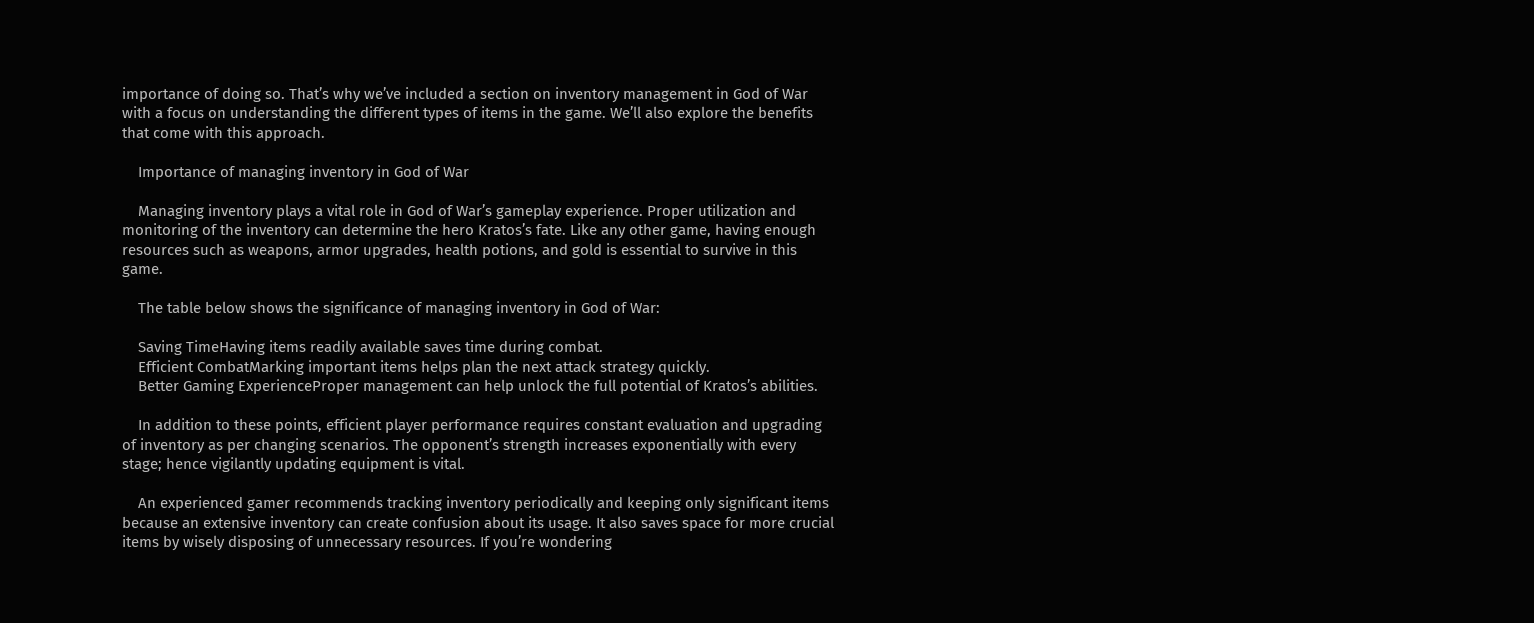importance of doing so. That’s why we’ve included a section on inventory management in God of War with a focus on understanding the different types of items in the game. We’ll also explore the benefits that come with this approach.

    Importance of managing inventory in God of War

    Managing inventory plays a vital role in God of War’s gameplay experience. Proper utilization and monitoring of the inventory can determine the hero Kratos’s fate. Like any other game, having enough resources such as weapons, armor upgrades, health potions, and gold is essential to survive in this game.

    The table below shows the significance of managing inventory in God of War:

    Saving TimeHaving items readily available saves time during combat.
    Efficient CombatMarking important items helps plan the next attack strategy quickly.
    Better Gaming ExperienceProper management can help unlock the full potential of Kratos’s abilities.

    In addition to these points, efficient player performance requires constant evaluation and upgrading of inventory as per changing scenarios. The opponent’s strength increases exponentially with every stage; hence vigilantly updating equipment is vital.

    An experienced gamer recommends tracking inventory periodically and keeping only significant items because an extensive inventory can create confusion about its usage. It also saves space for more crucial items by wisely disposing of unnecessary resources. If you’re wondering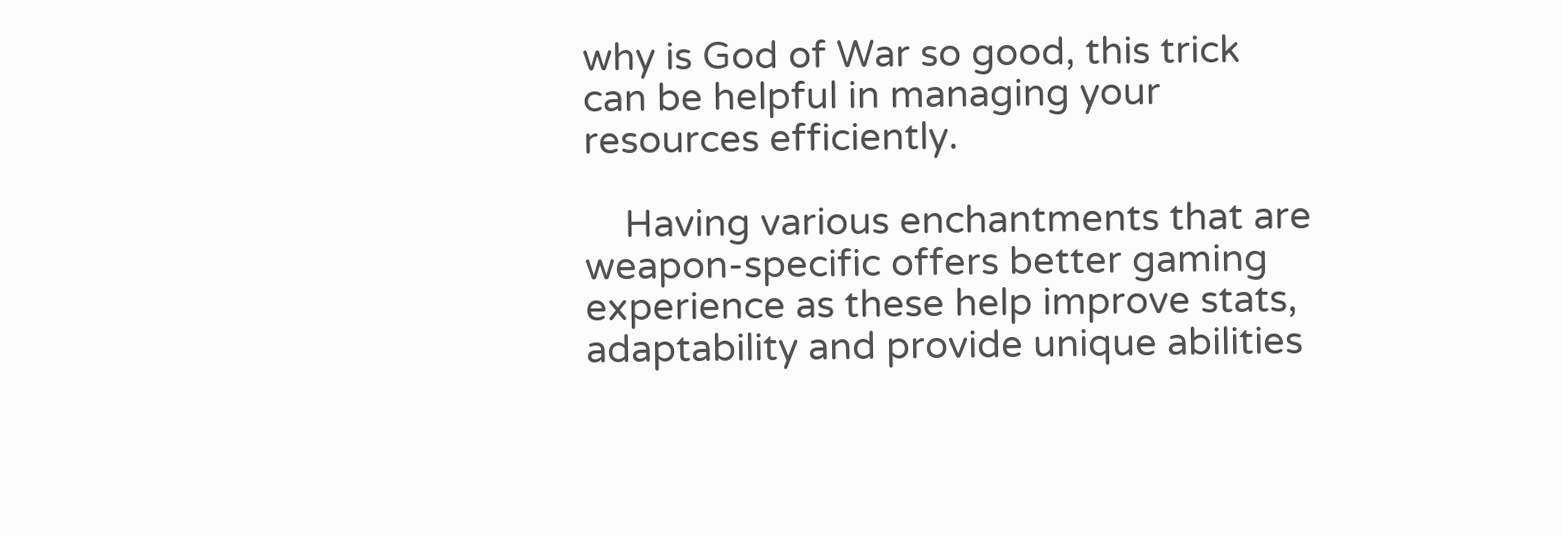why is God of War so good, this trick can be helpful in managing your resources efficiently.

    Having various enchantments that are weapon-specific offers better gaming experience as these help improve stats, adaptability and provide unique abilities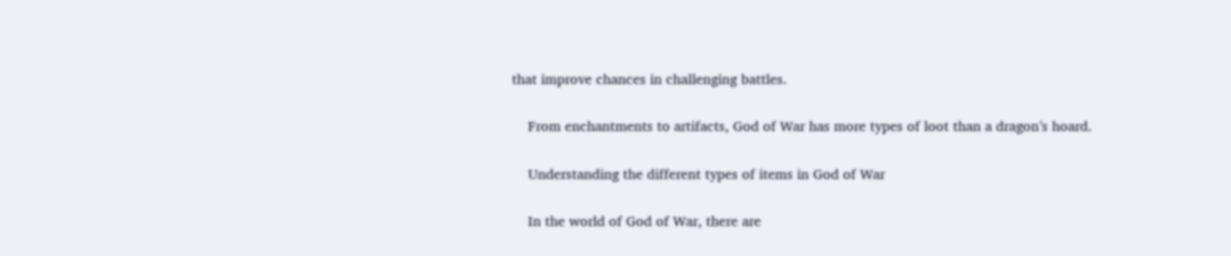that improve chances in challenging battles.

    From enchantments to artifacts, God of War has more types of loot than a dragon’s hoard.

    Understanding the different types of items in God of War

    In the world of God of War, there are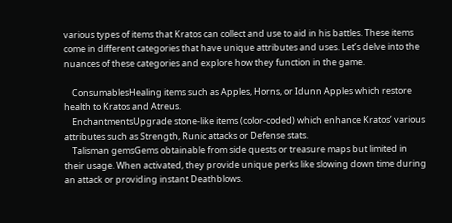various types of items that Kratos can collect and use to aid in his battles. These items come in different categories that have unique attributes and uses. Let’s delve into the nuances of these categories and explore how they function in the game.

    ConsumablesHealing items such as Apples, Horns, or Idunn Apples which restore health to Kratos and Atreus.
    EnchantmentsUpgrade stone-like items (color-coded) which enhance Kratos’ various attributes such as Strength, Runic attacks or Defense stats.
    Talisman gemsGems obtainable from side quests or treasure maps but limited in their usage. When activated, they provide unique perks like slowing down time during an attack or providing instant Deathblows.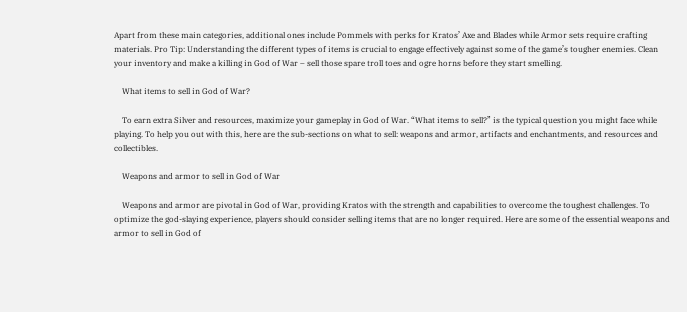Apart from these main categories, additional ones include Pommels with perks for Kratos’ Axe and Blades while Armor sets require crafting materials. Pro Tip: Understanding the different types of items is crucial to engage effectively against some of the game’s tougher enemies. Clean your inventory and make a killing in God of War – sell those spare troll toes and ogre horns before they start smelling.

    What items to sell in God of War?

    To earn extra Silver and resources, maximize your gameplay in God of War. “What items to sell?” is the typical question you might face while playing. To help you out with this, here are the sub-sections on what to sell: weapons and armor, artifacts and enchantments, and resources and collectibles.

    Weapons and armor to sell in God of War

    Weapons and armor are pivotal in God of War, providing Kratos with the strength and capabilities to overcome the toughest challenges. To optimize the god-slaying experience, players should consider selling items that are no longer required. Here are some of the essential weapons and armor to sell in God of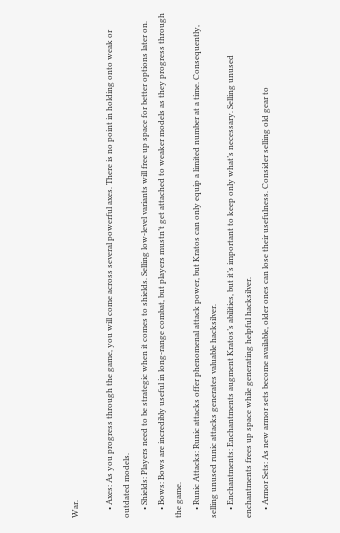War.

    • Axes: As you progress through the game, you will come across several powerful axes. There is no point in holding onto weak or outdated models.
    • Shields: Players need to be strategic when it comes to shields. Selling low-level variants will free up space for better options later on.
    • Bows: Bows are incredibly useful in long-range combat, but players mustn’t get attached to weaker models as they progress through the game.
    • Runic Attacks: Runic attacks offer phenomenal attack power, but Kratos can only equip a limited number at a time. Consequently, selling unused runic attacks generates valuable hacksilver.
    • Enchantments: Enchantments augment Kratos’s abilities, but it’s important to keep only what’s necessary. Selling unused enchantments frees up space while generating helpful hacksilver.
    • Armor Sets: As new armor sets become available, older ones can lose their usefulness. Consider selling old gear to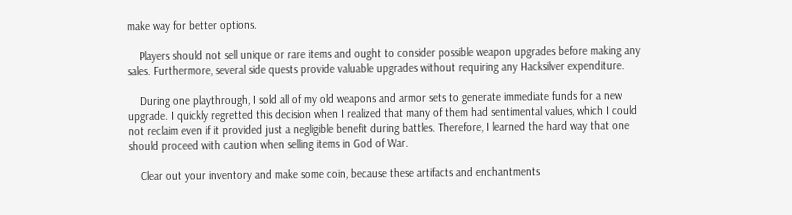make way for better options.

    Players should not sell unique or rare items and ought to consider possible weapon upgrades before making any sales. Furthermore, several side quests provide valuable upgrades without requiring any Hacksilver expenditure.

    During one playthrough, I sold all of my old weapons and armor sets to generate immediate funds for a new upgrade. I quickly regretted this decision when I realized that many of them had sentimental values, which I could not reclaim even if it provided just a negligible benefit during battles. Therefore, I learned the hard way that one should proceed with caution when selling items in God of War.

    Clear out your inventory and make some coin, because these artifacts and enchantments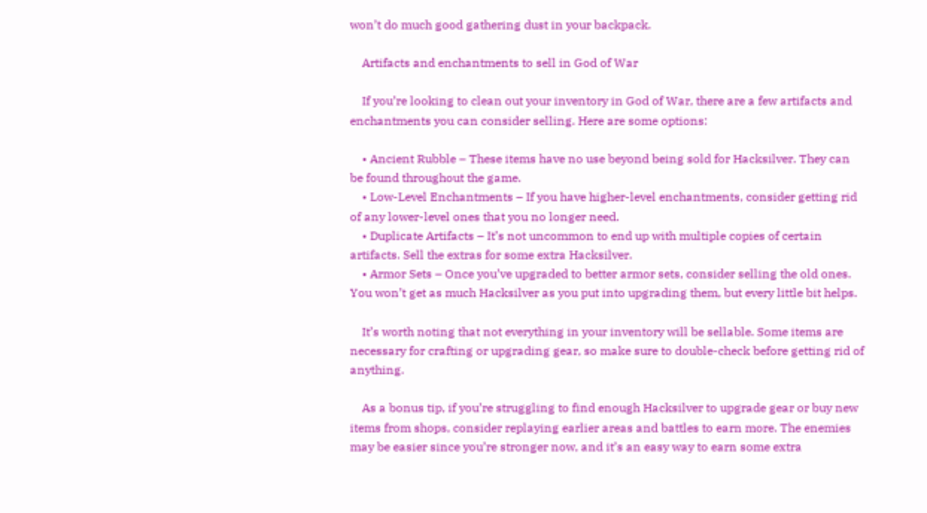won’t do much good gathering dust in your backpack.

    Artifacts and enchantments to sell in God of War

    If you’re looking to clean out your inventory in God of War, there are a few artifacts and enchantments you can consider selling. Here are some options:

    • Ancient Rubble – These items have no use beyond being sold for Hacksilver. They can be found throughout the game.
    • Low-Level Enchantments – If you have higher-level enchantments, consider getting rid of any lower-level ones that you no longer need.
    • Duplicate Artifacts – It’s not uncommon to end up with multiple copies of certain artifacts. Sell the extras for some extra Hacksilver.
    • Armor Sets – Once you’ve upgraded to better armor sets, consider selling the old ones. You won’t get as much Hacksilver as you put into upgrading them, but every little bit helps.

    It’s worth noting that not everything in your inventory will be sellable. Some items are necessary for crafting or upgrading gear, so make sure to double-check before getting rid of anything.

    As a bonus tip, if you’re struggling to find enough Hacksilver to upgrade gear or buy new items from shops, consider replaying earlier areas and battles to earn more. The enemies may be easier since you’re stronger now, and it’s an easy way to earn some extra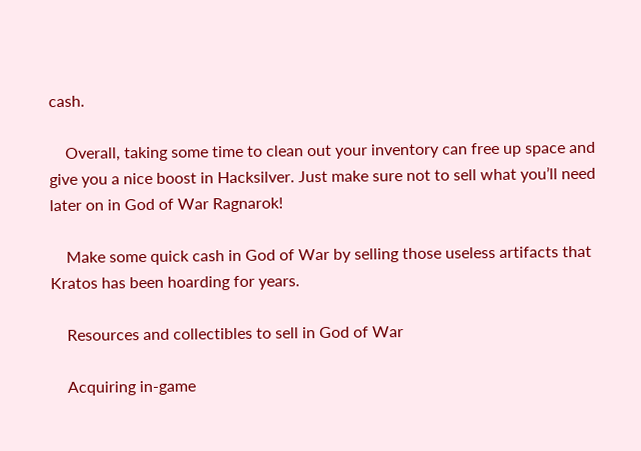cash.

    Overall, taking some time to clean out your inventory can free up space and give you a nice boost in Hacksilver. Just make sure not to sell what you’ll need later on in God of War Ragnarok!

    Make some quick cash in God of War by selling those useless artifacts that Kratos has been hoarding for years.

    Resources and collectibles to sell in God of War

    Acquiring in-game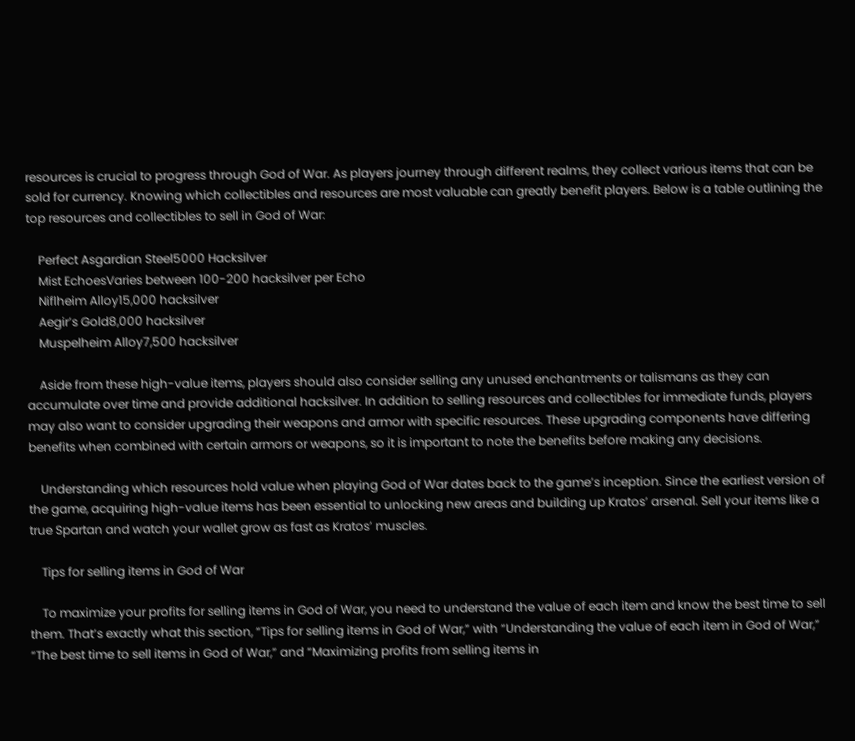resources is crucial to progress through God of War. As players journey through different realms, they collect various items that can be sold for currency. Knowing which collectibles and resources are most valuable can greatly benefit players. Below is a table outlining the top resources and collectibles to sell in God of War:

    Perfect Asgardian Steel5000 Hacksilver
    Mist EchoesVaries between 100-200 hacksilver per Echo
    Niflheim Alloy15,000 hacksilver
    Aegir’s Gold8,000 hacksilver
    Muspelheim Alloy7,500 hacksilver

    Aside from these high-value items, players should also consider selling any unused enchantments or talismans as they can accumulate over time and provide additional hacksilver. In addition to selling resources and collectibles for immediate funds, players may also want to consider upgrading their weapons and armor with specific resources. These upgrading components have differing benefits when combined with certain armors or weapons, so it is important to note the benefits before making any decisions.

    Understanding which resources hold value when playing God of War dates back to the game’s inception. Since the earliest version of the game, acquiring high-value items has been essential to unlocking new areas and building up Kratos’ arsenal. Sell your items like a true Spartan and watch your wallet grow as fast as Kratos’ muscles.

    Tips for selling items in God of War

    To maximize your profits for selling items in God of War, you need to understand the value of each item and know the best time to sell them. That’s exactly what this section, “Tips for selling items in God of War,” with “Understanding the value of each item in God of War,” “The best time to sell items in God of War,” and “Maximizing profits from selling items in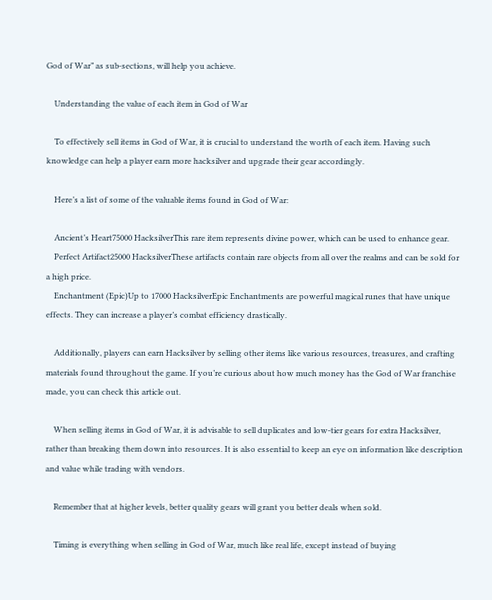God of War” as sub-sections, will help you achieve.

    Understanding the value of each item in God of War

    To effectively sell items in God of War, it is crucial to understand the worth of each item. Having such knowledge can help a player earn more hacksilver and upgrade their gear accordingly.

    Here’s a list of some of the valuable items found in God of War:

    Ancient’s Heart75000 HacksilverThis rare item represents divine power, which can be used to enhance gear.
    Perfect Artifact25000 HacksilverThese artifacts contain rare objects from all over the realms and can be sold for a high price.
    Enchantment (Epic)Up to 17000 HacksilverEpic Enchantments are powerful magical runes that have unique effects. They can increase a player’s combat efficiency drastically.

    Additionally, players can earn Hacksilver by selling other items like various resources, treasures, and crafting materials found throughout the game. If you’re curious about how much money has the God of War franchise made, you can check this article out.

    When selling items in God of War, it is advisable to sell duplicates and low-tier gears for extra Hacksilver, rather than breaking them down into resources. It is also essential to keep an eye on information like description and value while trading with vendors.

    Remember that at higher levels, better quality gears will grant you better deals when sold.

    Timing is everything when selling in God of War, much like real life, except instead of buying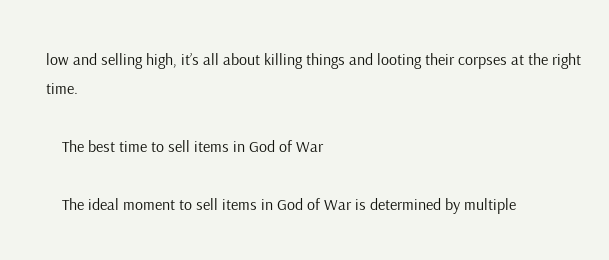low and selling high, it’s all about killing things and looting their corpses at the right time.

    The best time to sell items in God of War

    The ideal moment to sell items in God of War is determined by multiple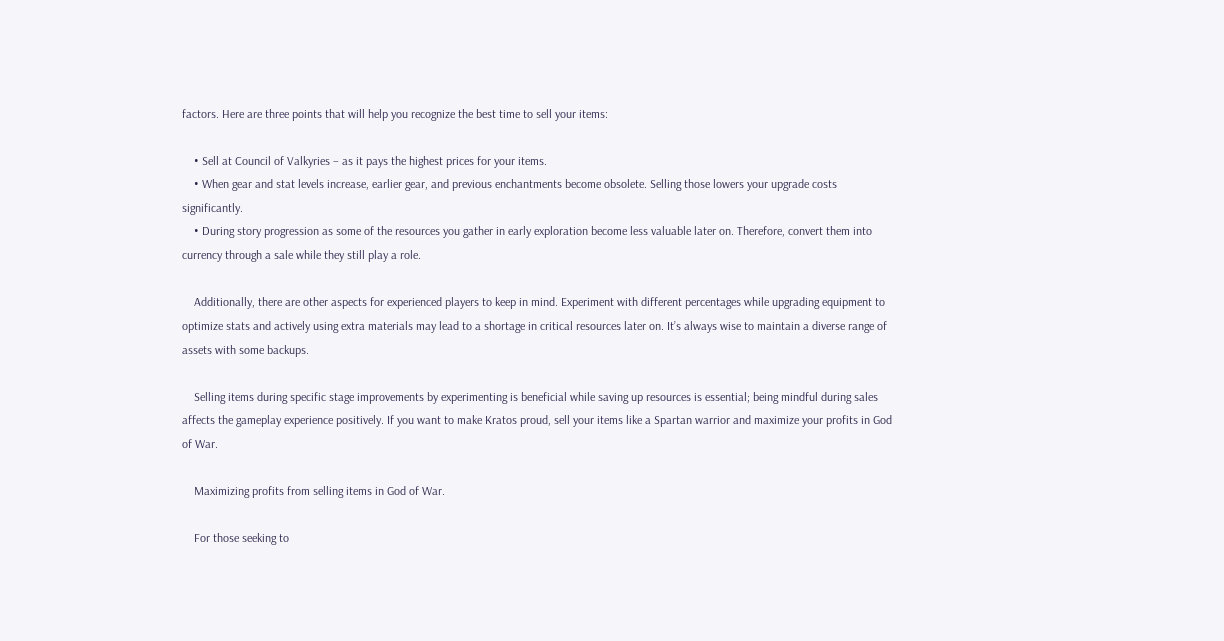factors. Here are three points that will help you recognize the best time to sell your items:

    • Sell at Council of Valkyries – as it pays the highest prices for your items.
    • When gear and stat levels increase, earlier gear, and previous enchantments become obsolete. Selling those lowers your upgrade costs significantly.
    • During story progression as some of the resources you gather in early exploration become less valuable later on. Therefore, convert them into currency through a sale while they still play a role.

    Additionally, there are other aspects for experienced players to keep in mind. Experiment with different percentages while upgrading equipment to optimize stats and actively using extra materials may lead to a shortage in critical resources later on. It’s always wise to maintain a diverse range of assets with some backups.

    Selling items during specific stage improvements by experimenting is beneficial while saving up resources is essential; being mindful during sales affects the gameplay experience positively. If you want to make Kratos proud, sell your items like a Spartan warrior and maximize your profits in God of War.

    Maximizing profits from selling items in God of War.

    For those seeking to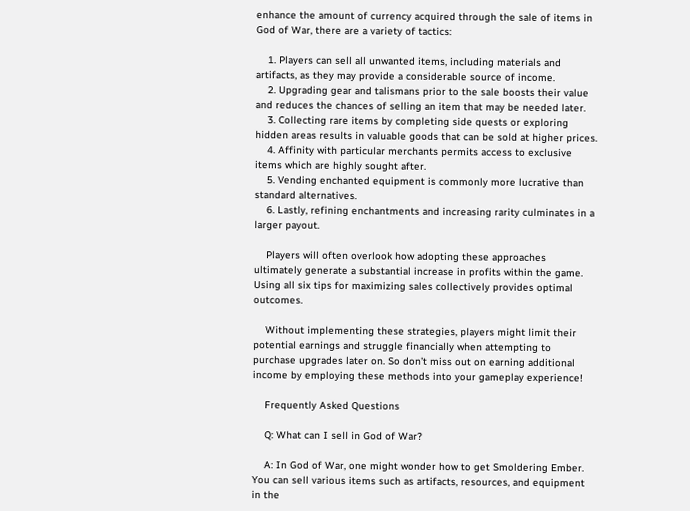enhance the amount of currency acquired through the sale of items in God of War, there are a variety of tactics:

    1. Players can sell all unwanted items, including materials and artifacts, as they may provide a considerable source of income.
    2. Upgrading gear and talismans prior to the sale boosts their value and reduces the chances of selling an item that may be needed later.
    3. Collecting rare items by completing side quests or exploring hidden areas results in valuable goods that can be sold at higher prices.
    4. Affinity with particular merchants permits access to exclusive items which are highly sought after.
    5. Vending enchanted equipment is commonly more lucrative than standard alternatives.
    6. Lastly, refining enchantments and increasing rarity culminates in a larger payout.

    Players will often overlook how adopting these approaches ultimately generate a substantial increase in profits within the game. Using all six tips for maximizing sales collectively provides optimal outcomes.

    Without implementing these strategies, players might limit their potential earnings and struggle financially when attempting to purchase upgrades later on. So don’t miss out on earning additional income by employing these methods into your gameplay experience!

    Frequently Asked Questions

    Q: What can I sell in God of War?

    A: In God of War, one might wonder how to get Smoldering Ember. You can sell various items such as artifacts, resources, and equipment in the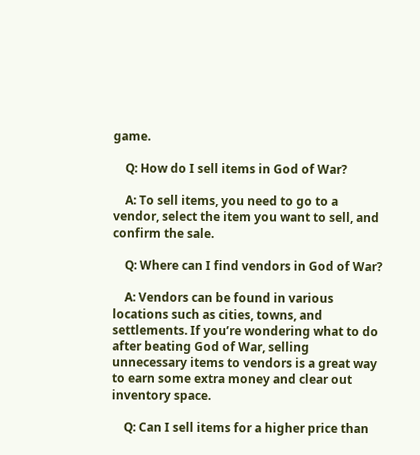game.

    Q: How do I sell items in God of War?

    A: To sell items, you need to go to a vendor, select the item you want to sell, and confirm the sale.

    Q: Where can I find vendors in God of War?

    A: Vendors can be found in various locations such as cities, towns, and settlements. If you’re wondering what to do after beating God of War, selling unnecessary items to vendors is a great way to earn some extra money and clear out inventory space.

    Q: Can I sell items for a higher price than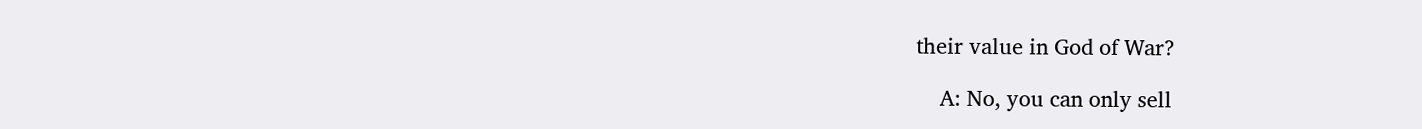their value in God of War?

    A: No, you can only sell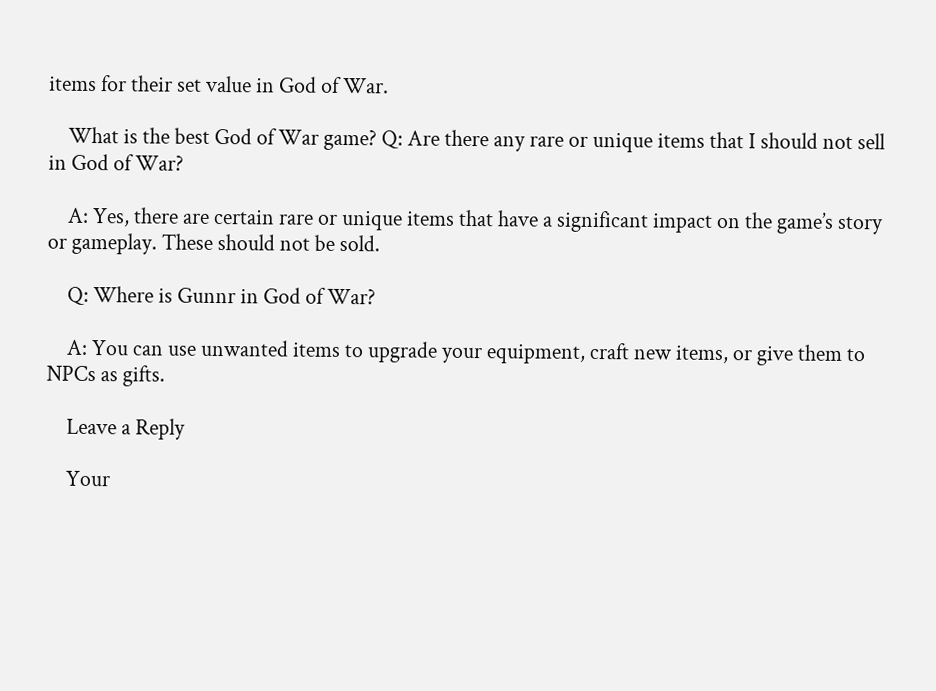items for their set value in God of War.

    What is the best God of War game? Q: Are there any rare or unique items that I should not sell in God of War?

    A: Yes, there are certain rare or unique items that have a significant impact on the game’s story or gameplay. These should not be sold.

    Q: Where is Gunnr in God of War?

    A: You can use unwanted items to upgrade your equipment, craft new items, or give them to NPCs as gifts.

    Leave a Reply

    Your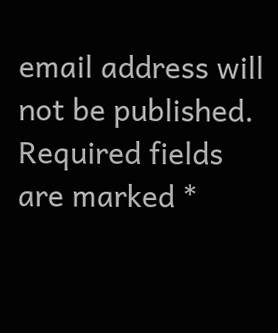email address will not be published. Required fields are marked *